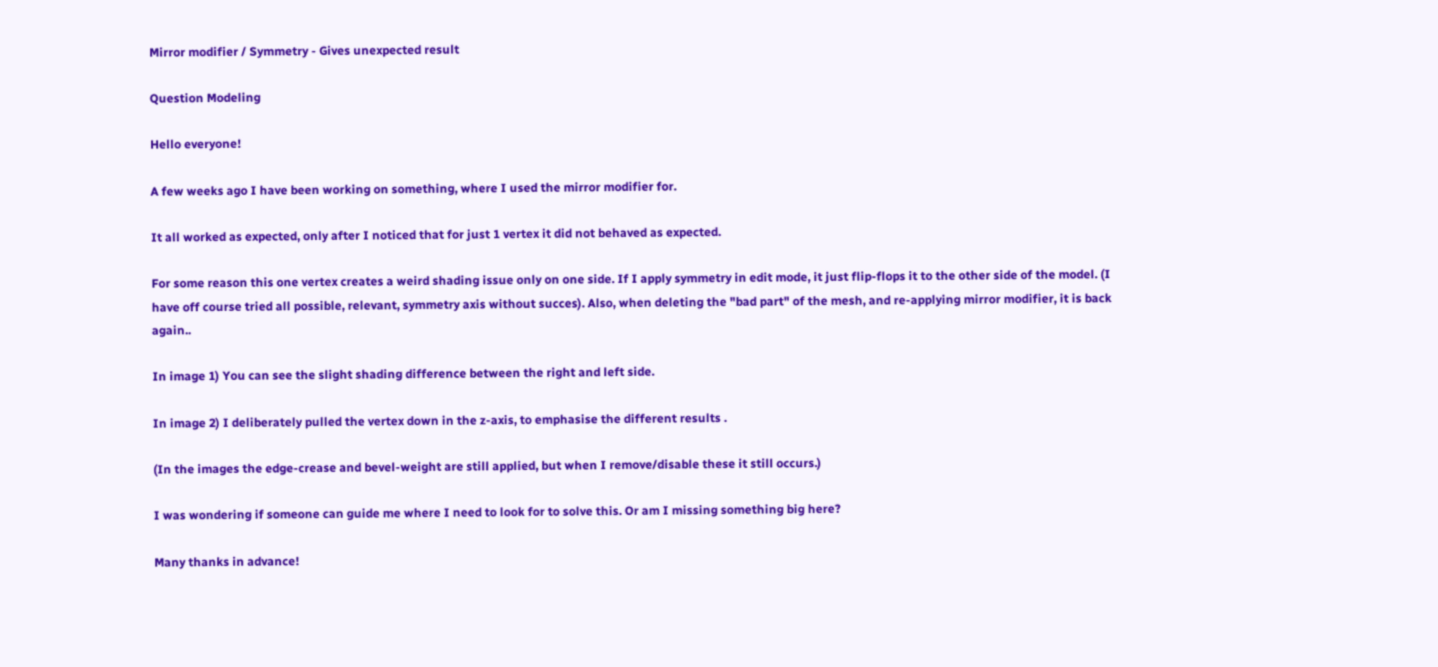Mirror modifier / Symmetry - Gives unexpected result

Question Modeling

Hello everyone!

A few weeks ago I have been working on something, where I used the mirror modifier for.

It all worked as expected, only after I noticed that for just 1 vertex it did not behaved as expected.

For some reason this one vertex creates a weird shading issue only on one side. If I apply symmetry in edit mode, it just flip-flops it to the other side of the model. (I have off course tried all possible, relevant, symmetry axis without succes). Also, when deleting the "bad part" of the mesh, and re-applying mirror modifier, it is back again..

In image 1) You can see the slight shading difference between the right and left side.

In image 2) I deliberately pulled the vertex down in the z-axis, to emphasise the different results .

(In the images the edge-crease and bevel-weight are still applied, but when I remove/disable these it still occurs.)

I was wondering if someone can guide me where I need to look for to solve this. Or am I missing something big here?

Many thanks in advance!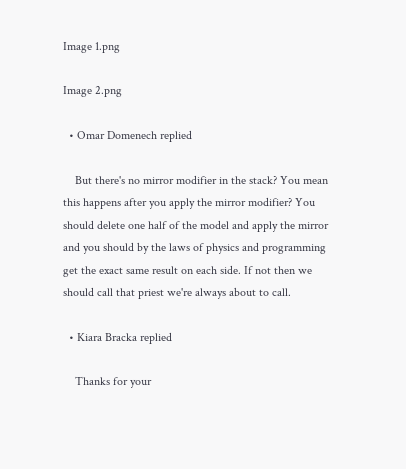Image 1.png

Image 2.png

  • Omar Domenech replied

    But there's no mirror modifier in the stack? You mean this happens after you apply the mirror modifier? You should delete one half of the model and apply the mirror and you should by the laws of physics and programming get the exact same result on each side. If not then we should call that priest we're always about to call.

  • Kiara Bracka replied

    Thanks for your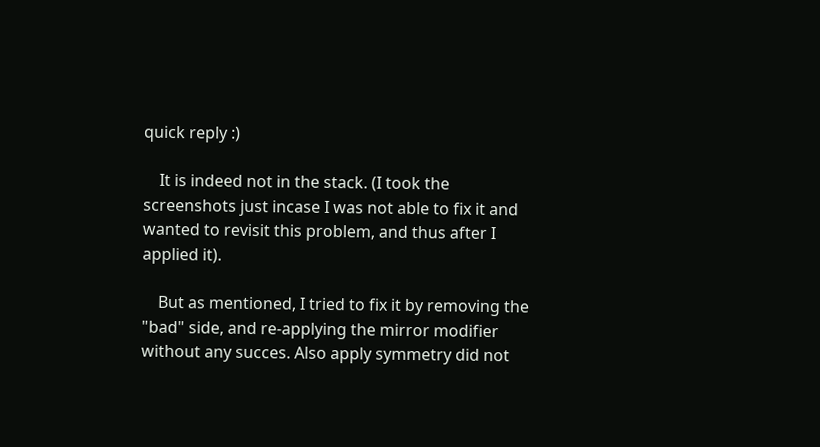quick reply :)

    It is indeed not in the stack. (I took the screenshots just incase I was not able to fix it and wanted to revisit this problem, and thus after I applied it).

    But as mentioned, I tried to fix it by removing the "bad" side, and re-applying the mirror modifier without any succes. Also apply symmetry did not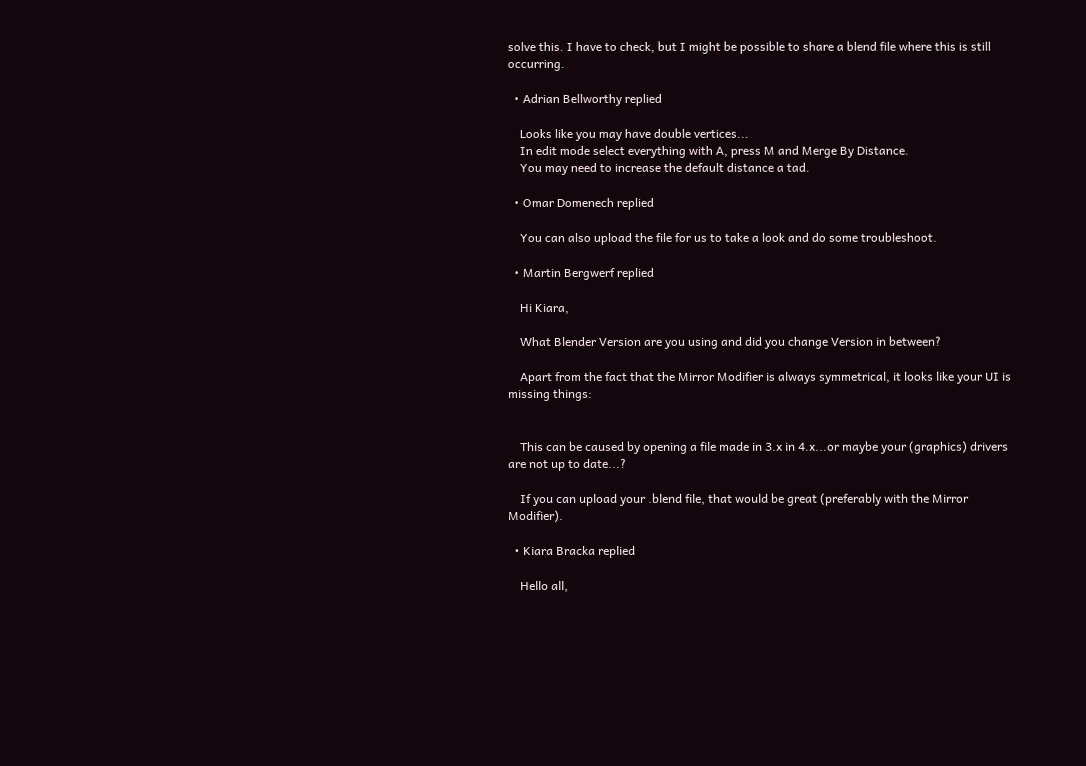solve this. I have to check, but I might be possible to share a blend file where this is still occurring.

  • Adrian Bellworthy replied

    Looks like you may have double vertices...
    In edit mode select everything with A, press M and Merge By Distance.
    You may need to increase the default distance a tad.

  • Omar Domenech replied

    You can also upload the file for us to take a look and do some troubleshoot.

  • Martin Bergwerf replied

    Hi Kiara,

    What Blender Version are you using and did you change Version in between?

    Apart from the fact that the Mirror Modifier is always symmetrical, it looks like your UI is missing things:


    This can be caused by opening a file made in 3.x in 4.x...or maybe your (graphics) drivers are not up to date...?

    If you can upload your .blend file, that would be great (preferably with the Mirror Modifier).

  • Kiara Bracka replied

    Hello all,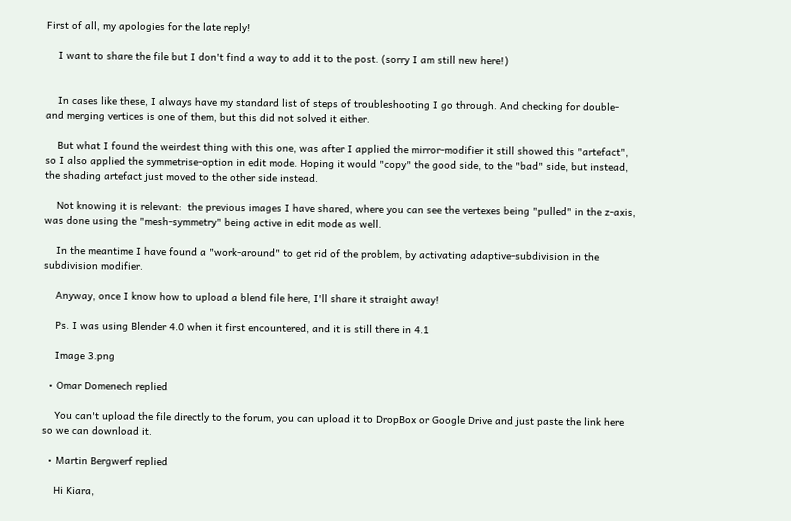First of all, my apologies for the late reply!

    I want to share the file but I don't find a way to add it to the post. (sorry I am still new here!)


    In cases like these, I always have my standard list of steps of troubleshooting I go through. And checking for double- and merging vertices is one of them, but this did not solved it either.

    But what I found the weirdest thing with this one, was after I applied the mirror-modifier it still showed this "artefact", so I also applied the symmetrise-option in edit mode. Hoping it would "copy" the good side, to the "bad" side, but instead, the shading artefact just moved to the other side instead.

    Not knowing it is relevant:  the previous images I have shared, where you can see the vertexes being "pulled" in the z-axis, was done using the "mesh-symmetry" being active in edit mode as well.

    In the meantime I have found a "work-around" to get rid of the problem, by activating adaptive-subdivision in the subdivision modifier.

    Anyway, once I know how to upload a blend file here, I'll share it straight away!

    Ps. I was using Blender 4.0 when it first encountered, and it is still there in 4.1

    Image 3.png

  • Omar Domenech replied

    You can't upload the file directly to the forum, you can upload it to DropBox or Google Drive and just paste the link here so we can download it.

  • Martin Bergwerf replied

    Hi Kiara,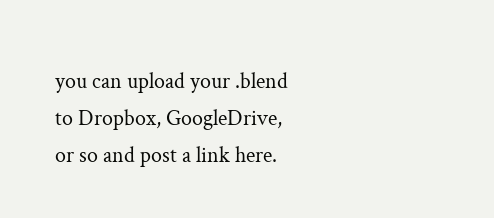you can upload your .blend to Dropbox, GoogleDrive, or so and post a link here.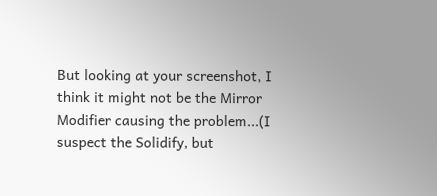But looking at your screenshot, I think it might not be the Mirror Modifier causing the problem...(I suspect the Solidify, but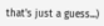that's just a guess...)